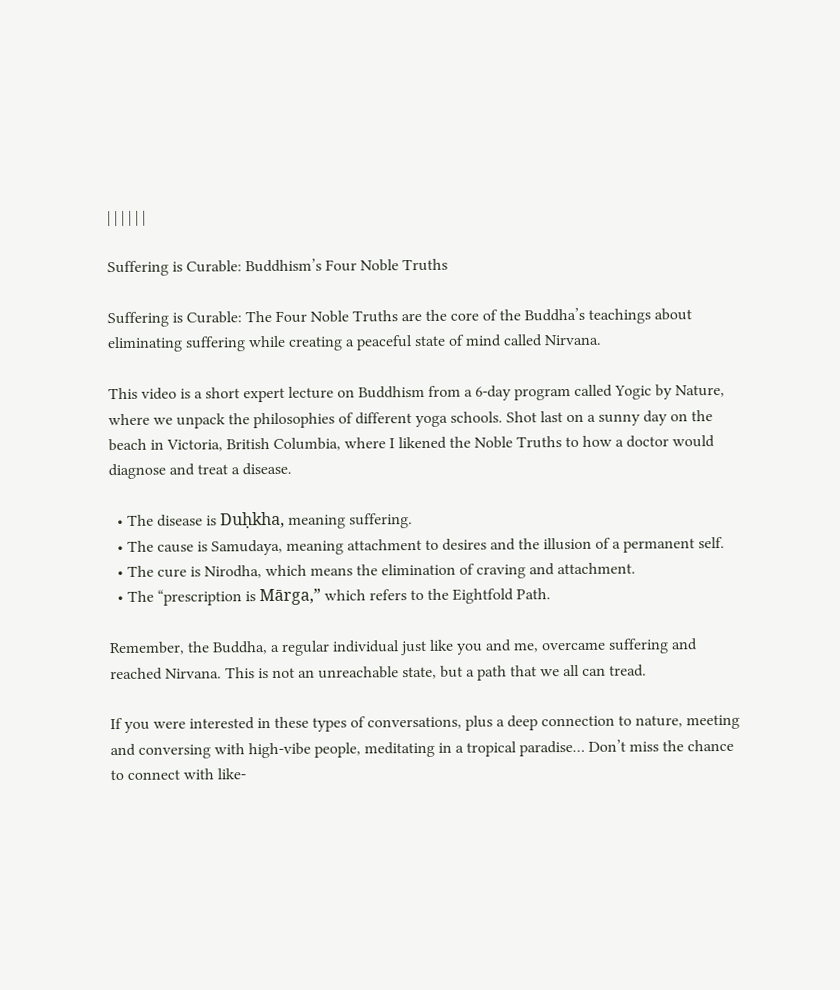| | | | | |

Suffering is Curable: Buddhism’s Four Noble Truths

Suffering is Curable: The Four Noble Truths are the core of the Buddha’s teachings about eliminating suffering while creating a peaceful state of mind called Nirvana.

This video is a short expert lecture on Buddhism from a 6-day program called Yogic by Nature, where we unpack the philosophies of different yoga schools. Shot last on a sunny day on the beach in Victoria, British Columbia, where I likened the Noble Truths to how a doctor would diagnose and treat a disease.

  • The disease is Duḥkha, meaning suffering.
  • The cause is Samudaya, meaning attachment to desires and the illusion of a permanent self.
  • The cure is Nirodha, which means the elimination of craving and attachment.
  • The “prescription is Mārga,” which refers to the Eightfold Path.

Remember, the Buddha, a regular individual just like you and me, overcame suffering and reached Nirvana. This is not an unreachable state, but a path that we all can tread.

If you were interested in these types of conversations, plus a deep connection to nature, meeting and conversing with high-vibe people, meditating in a tropical paradise… Don’t miss the chance to connect with like-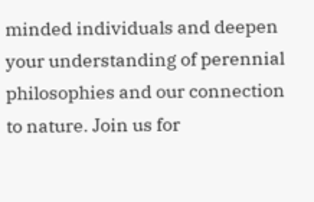minded individuals and deepen your understanding of perennial philosophies and our connection to nature. Join us for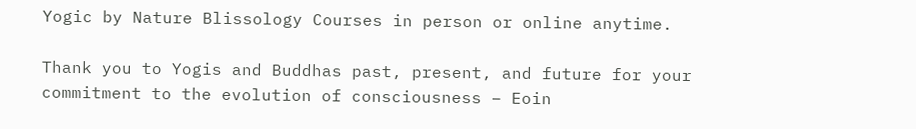Yogic by Nature Blissology Courses in person or online anytime.

Thank you to Yogis and Buddhas past, present, and future for your commitment to the evolution of consciousness – Eoin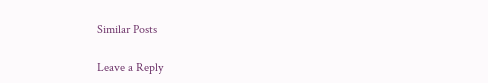Similar Posts

Leave a Reply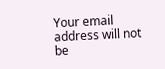Your email address will not be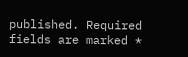published. Required fields are marked *